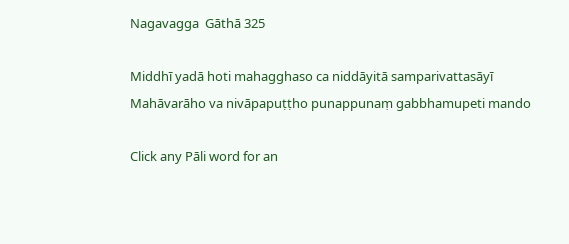Nagavagga  Gāthā 325

Middhī yadā hoti mahagghaso ca niddāyitā samparivattasāyī
Mahāvarāho va nivāpapuṭṭho punappunaṃ gabbhamupeti mando

Click any Pāli word for an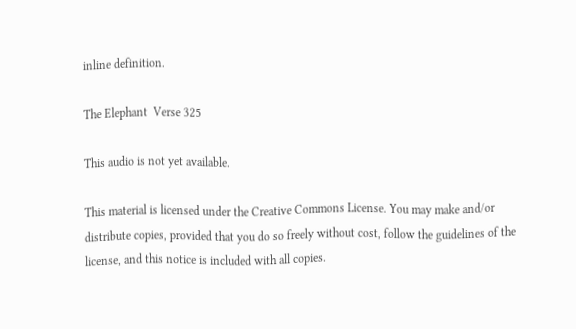inline definition.

The Elephant  Verse 325

This audio is not yet available.

This material is licensed under the Creative Commons License. You may make and/or distribute copies, provided that you do so freely without cost, follow the guidelines of the license, and this notice is included with all copies.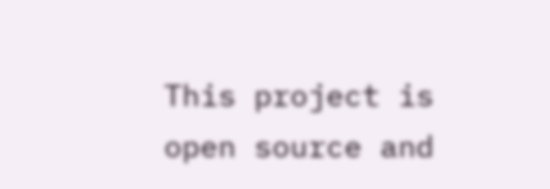This project is open source and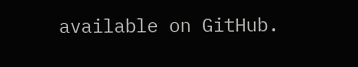available on GitHub.